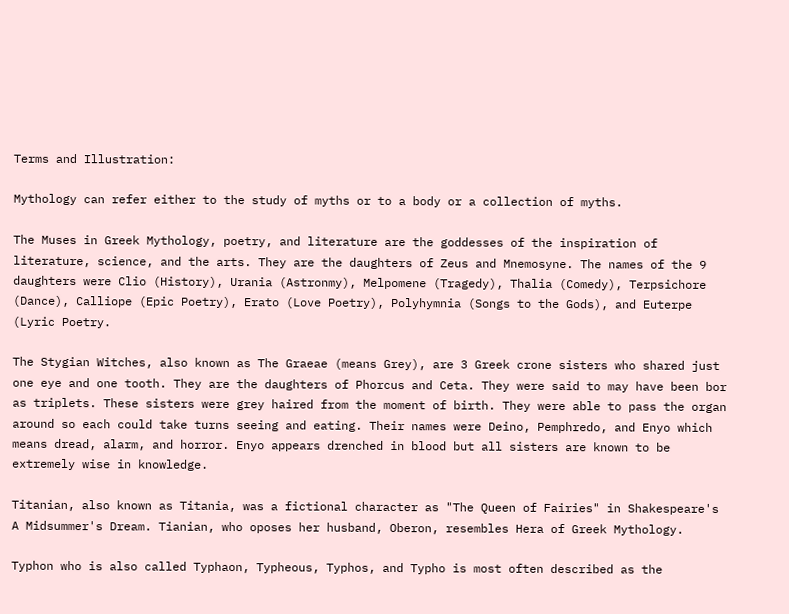Terms and Illustration:

Mythology can refer either to the study of myths or to a body or a collection of myths.

The Muses in Greek Mythology, poetry, and literature are the goddesses of the inspiration of literature, science, and the arts. They are the daughters of Zeus and Mnemosyne. The names of the 9 daughters were Clio (History), Urania (Astronmy), Melpomene (Tragedy), Thalia (Comedy), Terpsichore (Dance), Calliope (Epic Poetry), Erato (Love Poetry), Polyhymnia (Songs to the Gods), and Euterpe (Lyric Poetry.

The Stygian Witches, also known as The Graeae (means Grey), are 3 Greek crone sisters who shared just one eye and one tooth. They are the daughters of Phorcus and Ceta. They were said to may have been bor as triplets. These sisters were grey haired from the moment of birth. They were able to pass the organ around so each could take turns seeing and eating. Their names were Deino, Pemphredo, and Enyo which means dread, alarm, and horror. Enyo appears drenched in blood but all sisters are known to be extremely wise in knowledge.

Titanian, also known as Titania, was a fictional character as "The Queen of Fairies" in Shakespeare's A Midsummer's Dream. Tianian, who oposes her husband, Oberon, resembles Hera of Greek Mythology.

Typhon who is also called Typhaon, Typheous, Typhos, and Typho is most often described as the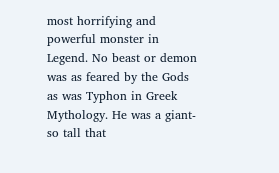most horrifying and powerful monster in Legend. No beast or demon was as feared by the Gods as was Typhon in Greek Mythology. He was a giant- so tall that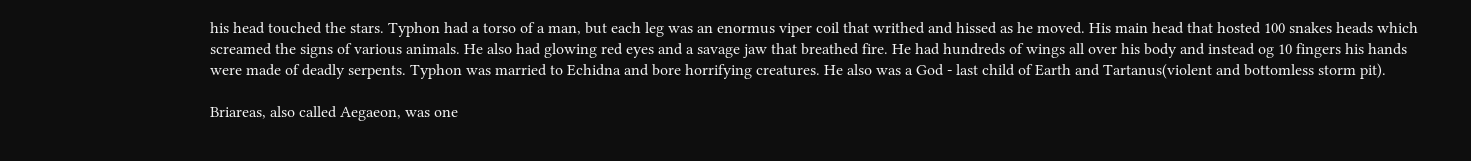his head touched the stars. Typhon had a torso of a man, but each leg was an enormus viper coil that writhed and hissed as he moved. His main head that hosted 100 snakes heads which screamed the signs of various animals. He also had glowing red eyes and a savage jaw that breathed fire. He had hundreds of wings all over his body and instead og 10 fingers his hands were made of deadly serpents. Typhon was married to Echidna and bore horrifying creatures. He also was a God - last child of Earth and Tartanus(violent and bottomless storm pit).

Briareas, also called Aegaeon, was one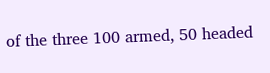of the three 100 armed, 50 headed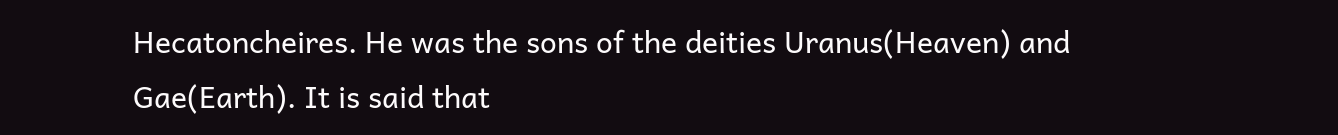Hecatoncheires. He was the sons of the deities Uranus(Heaven) and Gae(Earth). It is said that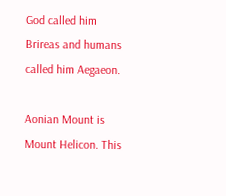God called him Brireas and humans called him Aegaeon.

Aonian Mount is Mount Helicon. This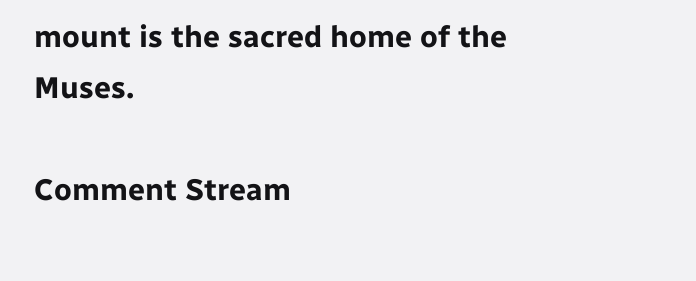mount is the sacred home of the Muses.

Comment Stream